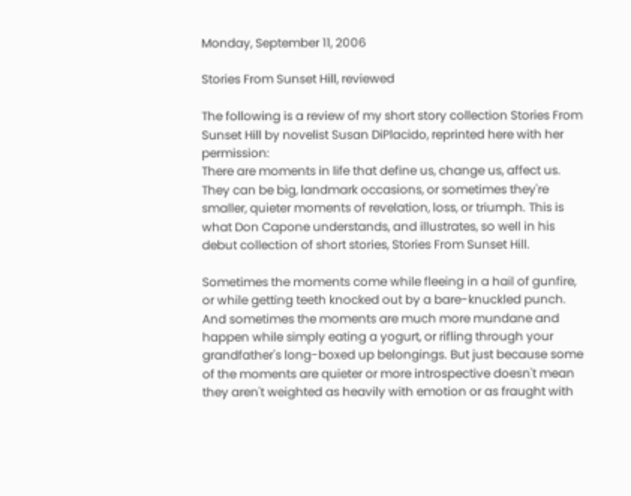Monday, September 11, 2006

Stories From Sunset Hill, reviewed

The following is a review of my short story collection Stories From Sunset Hill by novelist Susan DiPlacido, reprinted here with her permission:
There are moments in life that define us, change us, affect us. They can be big, landmark occasions, or sometimes they're smaller, quieter moments of revelation, loss, or triumph. This is what Don Capone understands, and illustrates, so well in his debut collection of short stories, Stories From Sunset Hill.

Sometimes the moments come while fleeing in a hail of gunfire, or while getting teeth knocked out by a bare-knuckled punch. And sometimes the moments are much more mundane and happen while simply eating a yogurt, or rifling through your grandfather's long-boxed up belongings. But just because some of the moments are quieter or more introspective doesn't mean they aren't weighted as heavily with emotion or as fraught with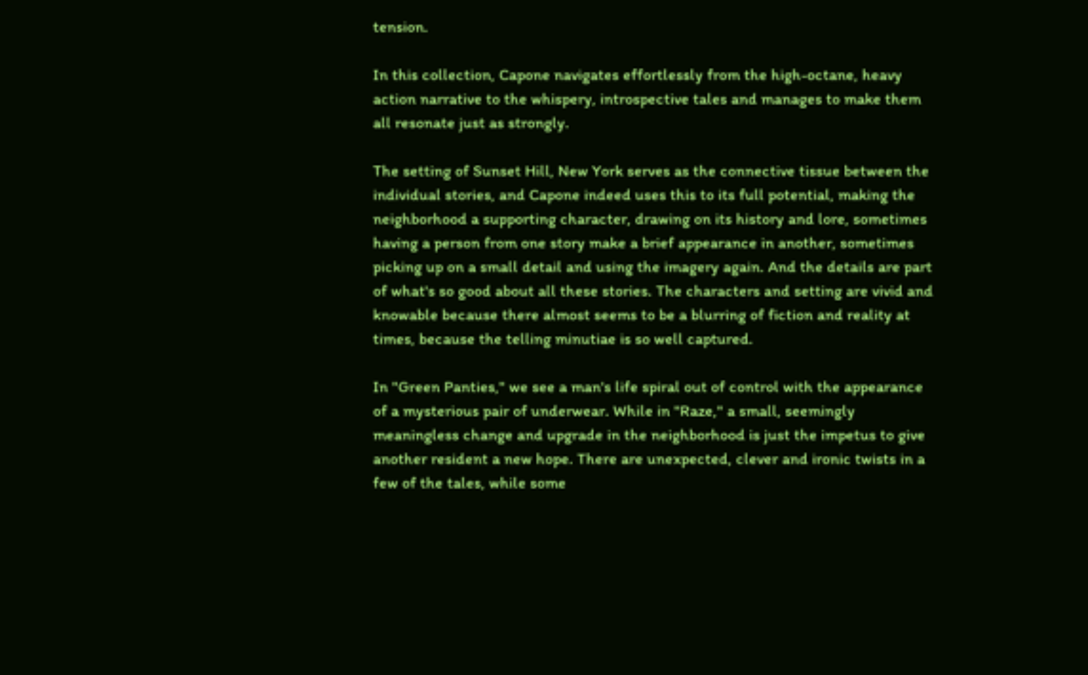tension.

In this collection, Capone navigates effortlessly from the high-octane, heavy action narrative to the whispery, introspective tales and manages to make them all resonate just as strongly.

The setting of Sunset Hill, New York serves as the connective tissue between the individual stories, and Capone indeed uses this to its full potential, making the neighborhood a supporting character, drawing on its history and lore, sometimes having a person from one story make a brief appearance in another, sometimes picking up on a small detail and using the imagery again. And the details are part of what's so good about all these stories. The characters and setting are vivid and knowable because there almost seems to be a blurring of fiction and reality at times, because the telling minutiae is so well captured.

In "Green Panties," we see a man's life spiral out of control with the appearance of a mysterious pair of underwear. While in "Raze," a small, seemingly meaningless change and upgrade in the neighborhood is just the impetus to give another resident a new hope. There are unexpected, clever and ironic twists in a few of the tales, while some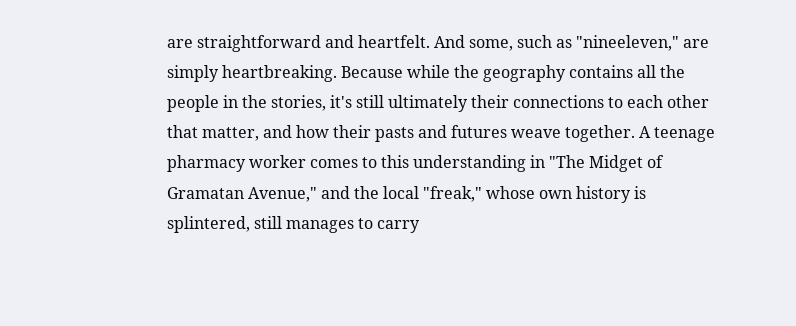are straightforward and heartfelt. And some, such as "nineeleven," are simply heartbreaking. Because while the geography contains all the people in the stories, it's still ultimately their connections to each other that matter, and how their pasts and futures weave together. A teenage pharmacy worker comes to this understanding in "The Midget of Gramatan Avenue," and the local "freak," whose own history is splintered, still manages to carry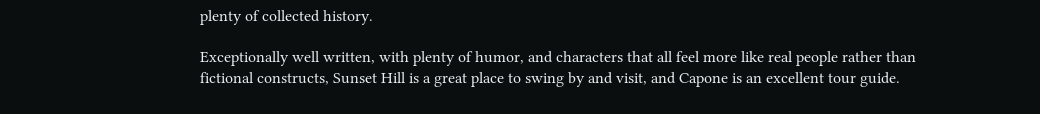plenty of collected history.

Exceptionally well written, with plenty of humor, and characters that all feel more like real people rather than fictional constructs, Sunset Hill is a great place to swing by and visit, and Capone is an excellent tour guide.